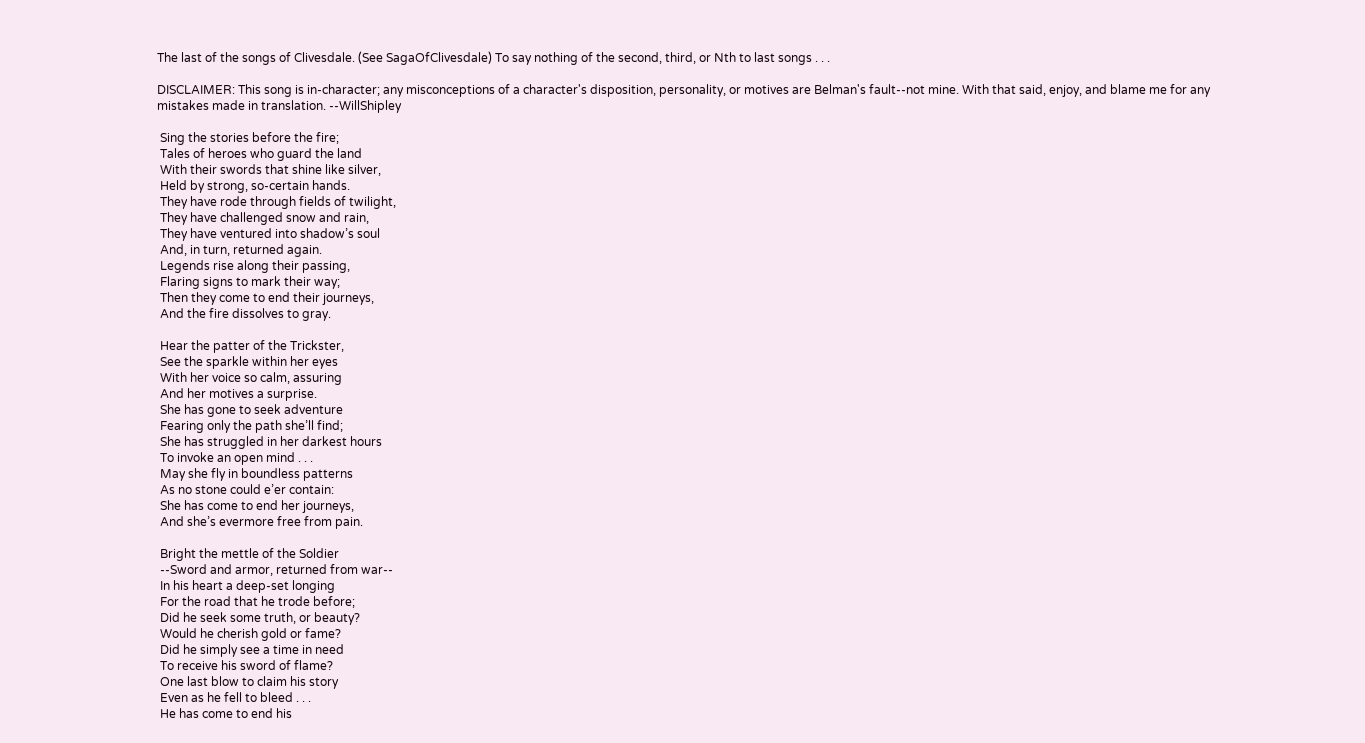The last of the songs of Clivesdale. (See SagaOfClivesdale) To say nothing of the second, third, or Nth to last songs . . .

DISCLAIMER: This song is in-character; any misconceptions of a character's disposition, personality, or motives are Belman's fault--not mine. With that said, enjoy, and blame me for any mistakes made in translation. --WillShipley

 Sing the stories before the fire;
 Tales of heroes who guard the land
 With their swords that shine like silver,
 Held by strong, so-certain hands.
 They have rode through fields of twilight,
 They have challenged snow and rain,
 They have ventured into shadow’s soul
 And, in turn, returned again.
 Legends rise along their passing,
 Flaring signs to mark their way;
 Then they come to end their journeys,
 And the fire dissolves to gray.

 Hear the patter of the Trickster,
 See the sparkle within her eyes
 With her voice so calm, assuring
 And her motives a surprise.
 She has gone to seek adventure
 Fearing only the path she’ll find;
 She has struggled in her darkest hours
 To invoke an open mind . . .
 May she fly in boundless patterns
 As no stone could e’er contain:
 She has come to end her journeys,
 And she’s evermore free from pain.

 Bright the mettle of the Soldier
 --Sword and armor, returned from war--
 In his heart a deep-set longing
 For the road that he trode before;
 Did he seek some truth, or beauty?
 Would he cherish gold or fame?
 Did he simply see a time in need
 To receive his sword of flame?
 One last blow to claim his story
 Even as he fell to bleed . . .
 He has come to end his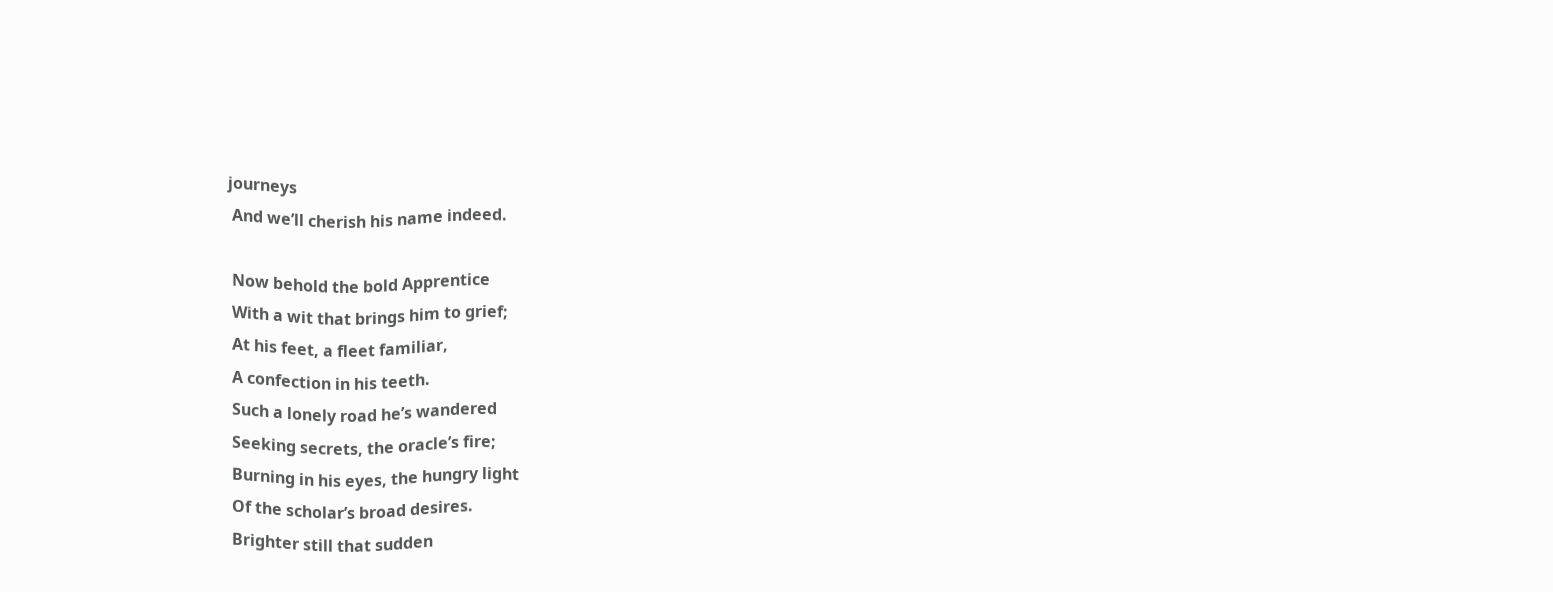journeys
 And we’ll cherish his name indeed.

 Now behold the bold Apprentice
 With a wit that brings him to grief;
 At his feet, a fleet familiar,
 A confection in his teeth.
 Such a lonely road he’s wandered
 Seeking secrets, the oracle’s fire;
 Burning in his eyes, the hungry light
 Of the scholar’s broad desires.
 Brighter still that sudden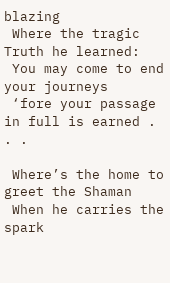blazing
 Where the tragic Truth he learned:
 You may come to end your journeys
 ‘fore your passage in full is earned . . .

 Where’s the home to greet the Shaman
 When he carries the spark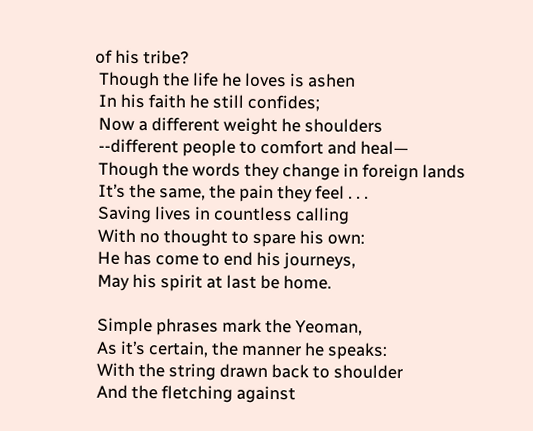of his tribe?
 Though the life he loves is ashen
 In his faith he still confides;
 Now a different weight he shoulders
 --different people to comfort and heal—
 Though the words they change in foreign lands
 It’s the same, the pain they feel . . .
 Saving lives in countless calling
 With no thought to spare his own:
 He has come to end his journeys,
 May his spirit at last be home.

 Simple phrases mark the Yeoman,
 As it’s certain, the manner he speaks:
 With the string drawn back to shoulder
 And the fletching against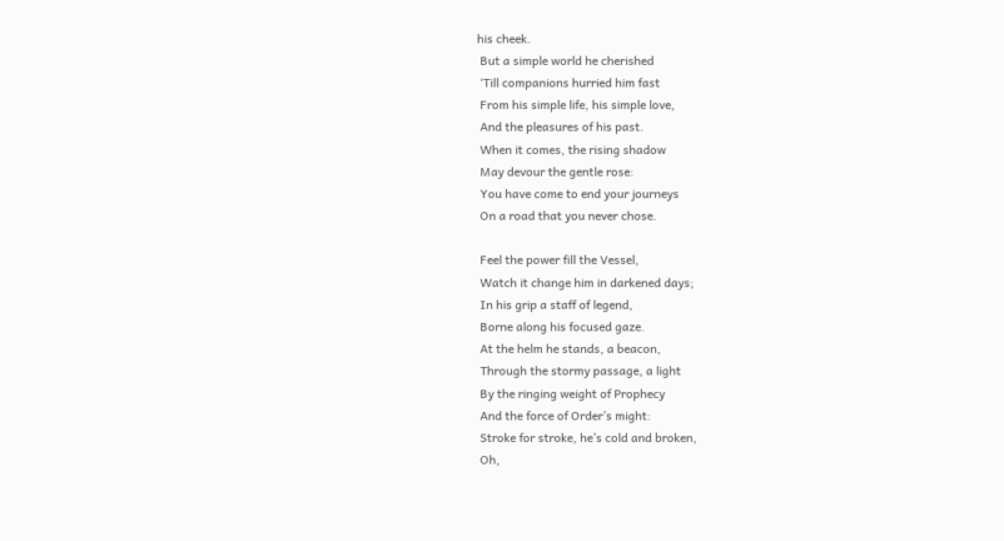his cheek.
 But a simple world he cherished
 ‘Till companions hurried him fast
 From his simple life, his simple love,
 And the pleasures of his past.
 When it comes, the rising shadow
 May devour the gentle rose:
 You have come to end your journeys
 On a road that you never chose.

 Feel the power fill the Vessel,
 Watch it change him in darkened days;
 In his grip a staff of legend,
 Borne along his focused gaze.
 At the helm he stands, a beacon,
 Through the stormy passage, a light
 By the ringing weight of Prophecy
 And the force of Order’s might:
 Stroke for stroke, he’s cold and broken,
 Oh,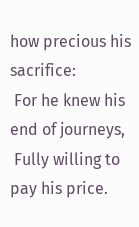how precious his sacrifice:
 For he knew his end of journeys,
 Fully willing to pay his price.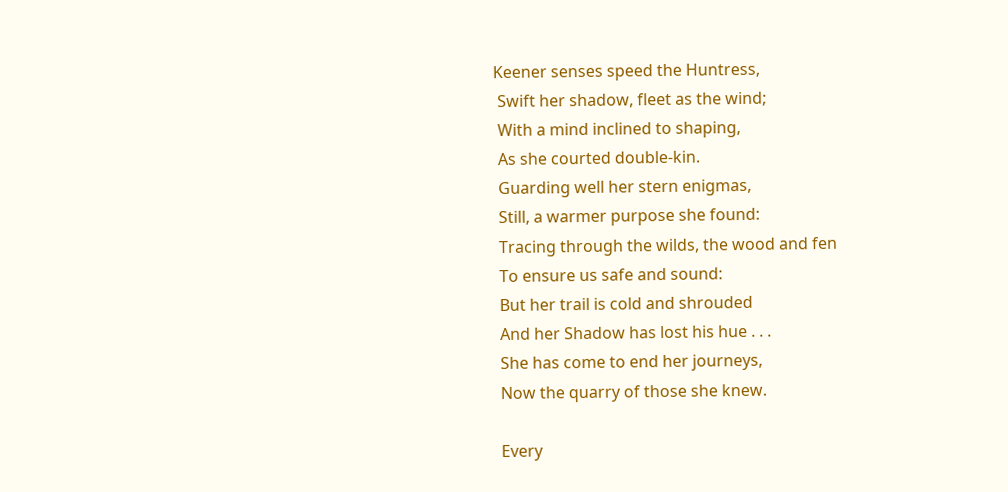Keener senses speed the Huntress,
 Swift her shadow, fleet as the wind;
 With a mind inclined to shaping,
 As she courted double-kin.
 Guarding well her stern enigmas,
 Still, a warmer purpose she found:
 Tracing through the wilds, the wood and fen
 To ensure us safe and sound:
 But her trail is cold and shrouded
 And her Shadow has lost his hue . . .
 She has come to end her journeys,
 Now the quarry of those she knew.

 Every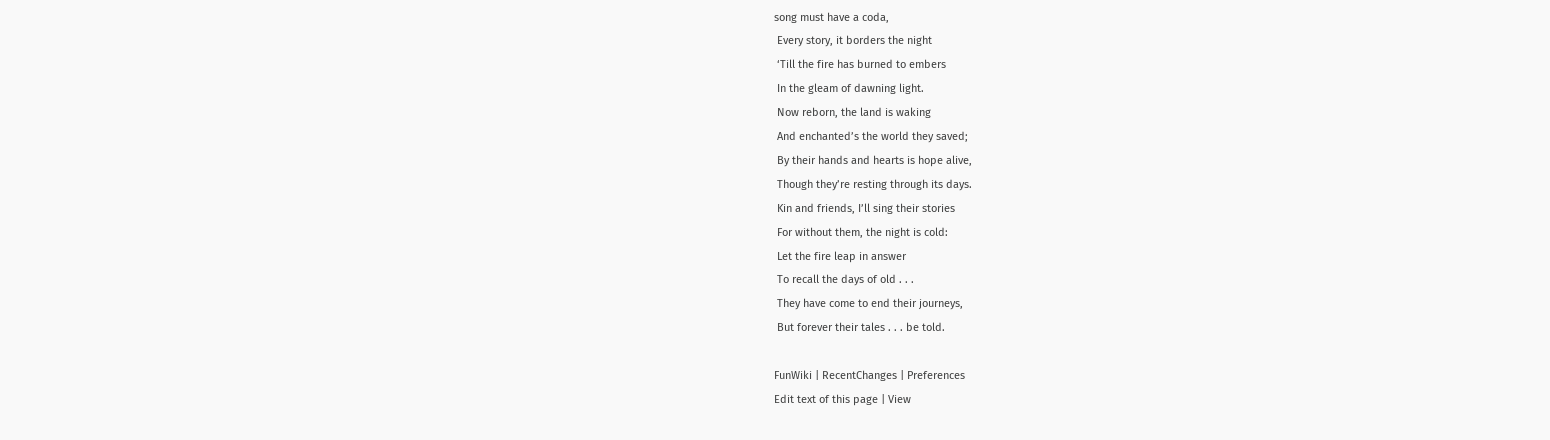song must have a coda,
 Every story, it borders the night
 ‘Till the fire has burned to embers
 In the gleam of dawning light.
 Now reborn, the land is waking
 And enchanted’s the world they saved;
 By their hands and hearts is hope alive,
 Though they’re resting through its days.
 Kin and friends, I’ll sing their stories
 For without them, the night is cold:
 Let the fire leap in answer
 To recall the days of old . . .
 They have come to end their journeys,
 But forever their tales . . . be told.

FunWiki | RecentChanges | Preferences
Edit text of this page | View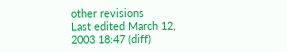other revisions
Last edited March 12, 2003 18:47 (diff)